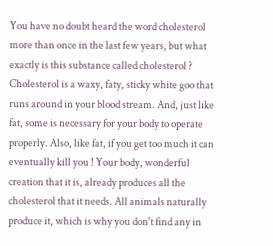You have no doubt heard the word cholesterol more than once in the last few years, but what exactly is this substance called cholesterol ? Cholesterol is a waxy, faty, sticky white goo that runs around in your blood stream. And, just like fat, some is necessary for your body to operate properly. Also, like fat, if you get too much it can eventually kill you ! Your body, wonderful creation that it is, already produces all the cholesterol that it needs. All animals naturally produce it, which is why you don't find any in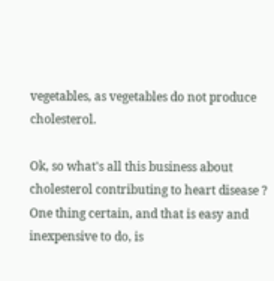vegetables, as vegetables do not produce cholesterol.

Ok, so what's all this business about cholesterol contributing to heart disease ? One thing certain, and that is easy and inexpensive to do, is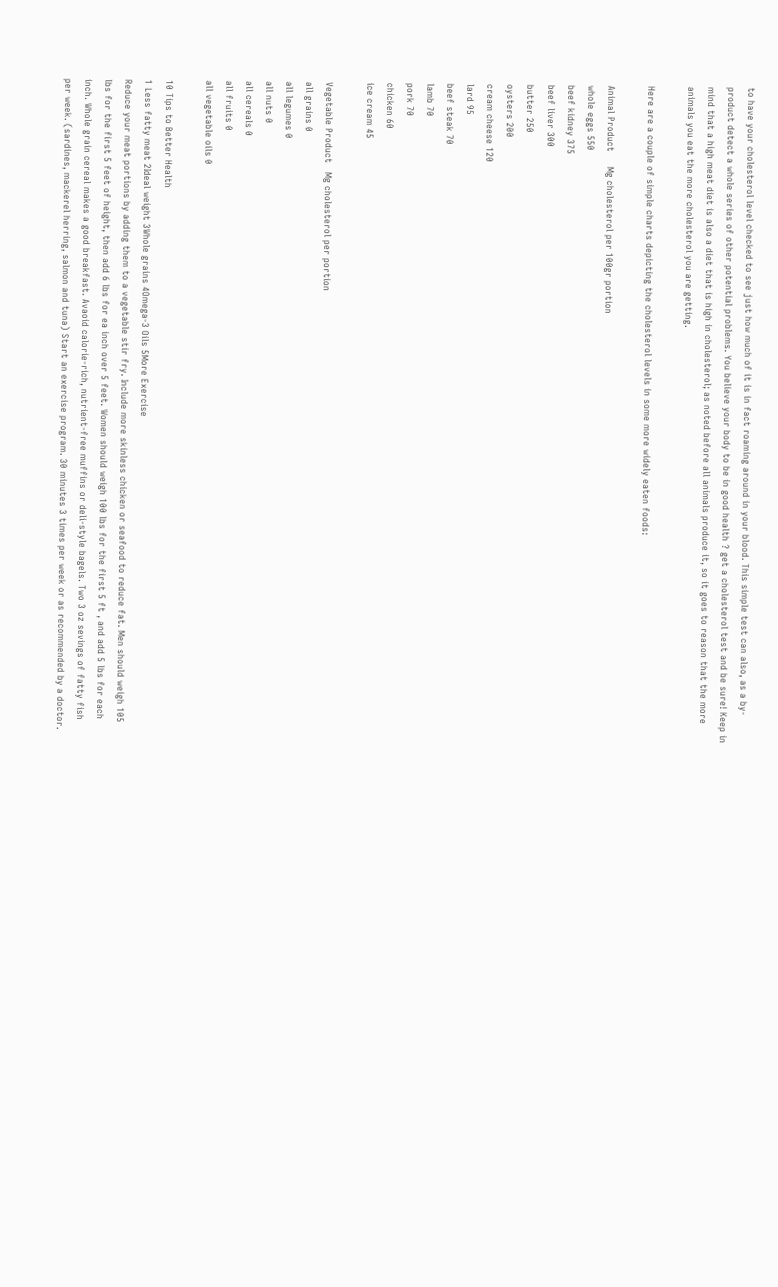to have your cholesterol level checked to see just how much of it is in fact roaming around in your blood. This simple test can also, as a by-product detect a whole series of other potential problems. You believe your body to be in good health ? get a cholesterol test and be sure! Keep in mind that a high meat diet is also a diet that is high in cholesterol; as noted before all animals produce it, so it goes to reason that the more animals you eat the more cholesterol you are getting.

Here are a couple of simple charts depicting the cholesterol levels in some more widely eaten foods:

Animal Product     Mg cholesterol per 100gr portion
whole eggs 550
beef kidney 375
beef liver 300
butter 250
oysters 200
cream cheese 120
lard 95
beef steak 70
lamb 70
pork 70
chicken 60
ice cream 45

Vegetable Product   Mg cholesterol per portion
all grains 0
all legumes 0
all nuts 0
all cereals 0
all fruits 0
all vegetable oils 0

10 Tips to Better Health
1 Less fatty meat 2Ideal weight 3Whole grains 4Omega-3 Oils 5More Exercise
Reduce your meat portions by adding them to a vegetable stir fry. Include more skinless chicken or seafood to reduce fat. Men should weigh 105 lbs for the first 5 feet of height, then add 6 lbs for ea inch over 5 feet. Women should weigh 100 lbs for the first 5 ft , and add 5 lbs for each inch. Whole grain cereal makes a good breakfast. Avaoid calorie-rich, nutrient-free muffins or deli-style bagels. Two 3 oz sevings of fatty fish per week. (sardines, mackerel herring, salmon and tuna) Start an exercise program. 30 minutes 3 times per week or as recommended by a doctor.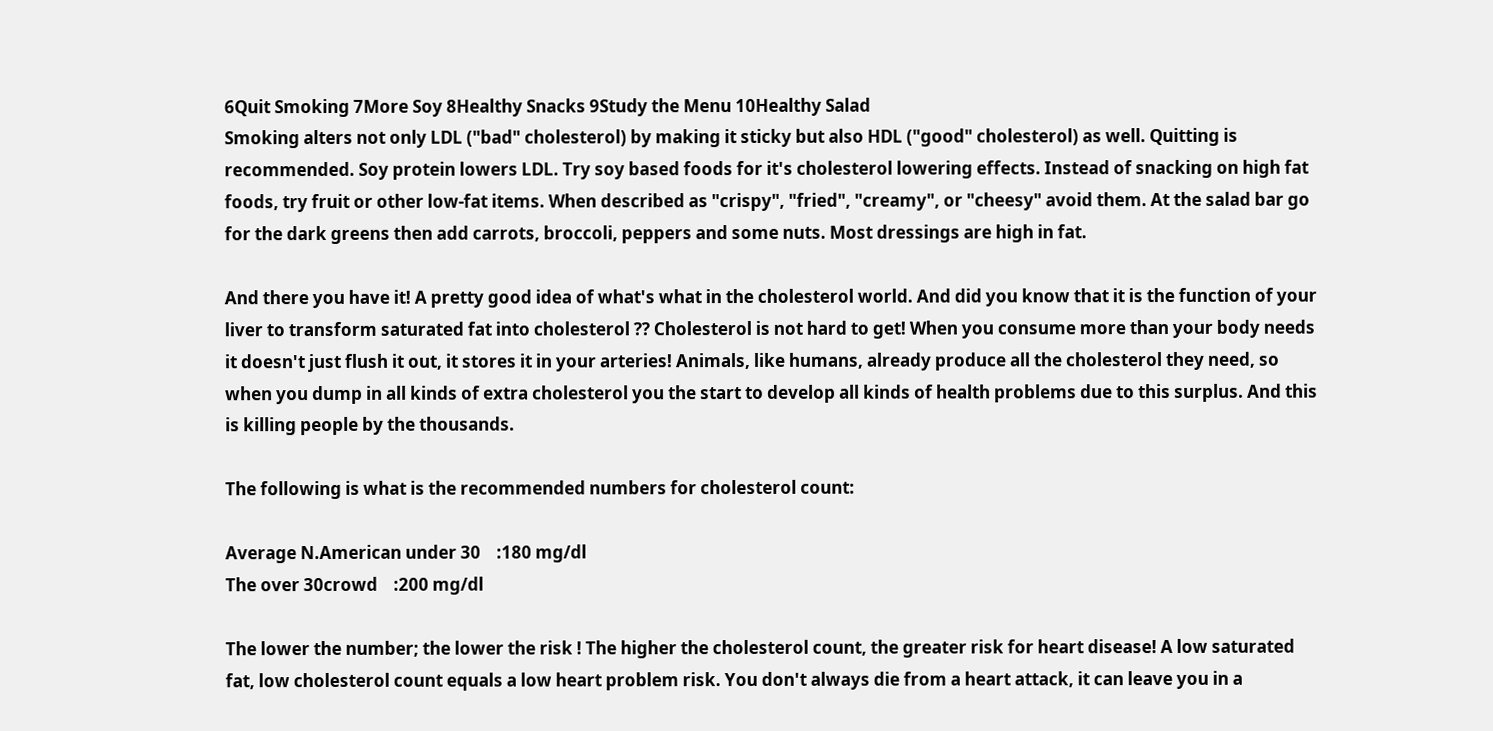6Quit Smoking 7More Soy 8Healthy Snacks 9Study the Menu 10Healthy Salad
Smoking alters not only LDL ("bad" cholesterol) by making it sticky but also HDL ("good" cholesterol) as well. Quitting is recommended. Soy protein lowers LDL. Try soy based foods for it's cholesterol lowering effects. Instead of snacking on high fat foods, try fruit or other low-fat items. When described as "crispy", "fried", "creamy", or "cheesy" avoid them. At the salad bar go for the dark greens then add carrots, broccoli, peppers and some nuts. Most dressings are high in fat.

And there you have it! A pretty good idea of what's what in the cholesterol world. And did you know that it is the function of your liver to transform saturated fat into cholesterol ?? Cholesterol is not hard to get! When you consume more than your body needs it doesn't just flush it out, it stores it in your arteries! Animals, like humans, already produce all the cholesterol they need, so when you dump in all kinds of extra cholesterol you the start to develop all kinds of health problems due to this surplus. And this is killing people by the thousands.

The following is what is the recommended numbers for cholesterol count:

Average N.American under 30    :180 mg/dl
The over 30crowd    :200 mg/dl

The lower the number; the lower the risk ! The higher the cholesterol count, the greater risk for heart disease! A low saturated fat, low cholesterol count equals a low heart problem risk. You don't always die from a heart attack, it can leave you in a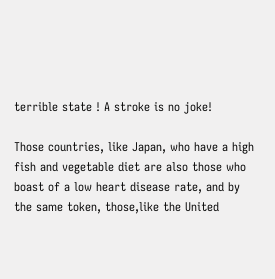terrible state ! A stroke is no joke!

Those countries, like Japan, who have a high fish and vegetable diet are also those who boast of a low heart disease rate, and by the same token, those,like the United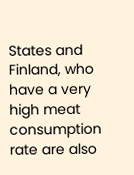States and Finland, who have a very high meat consumption rate are also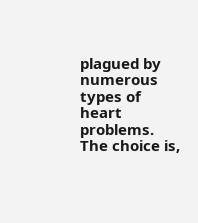plagued by numerous types of heart problems. The choice is,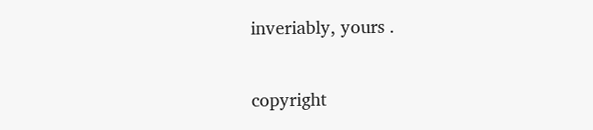inveriably, yours .

copyright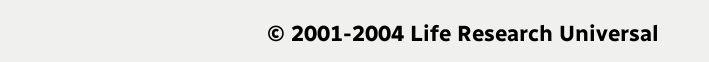© 2001-2004 Life Research Universal